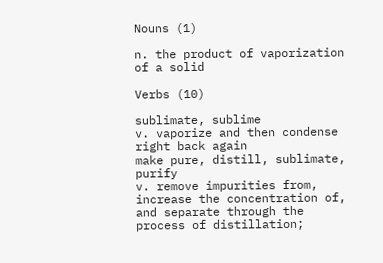Nouns (1)

n. the product of vaporization of a solid

Verbs (10)

sublimate, sublime
v. vaporize and then condense right back again
make pure, distill, sublimate, purify
v. remove impurities from, increase the concentration of, and separate through the process of distillation;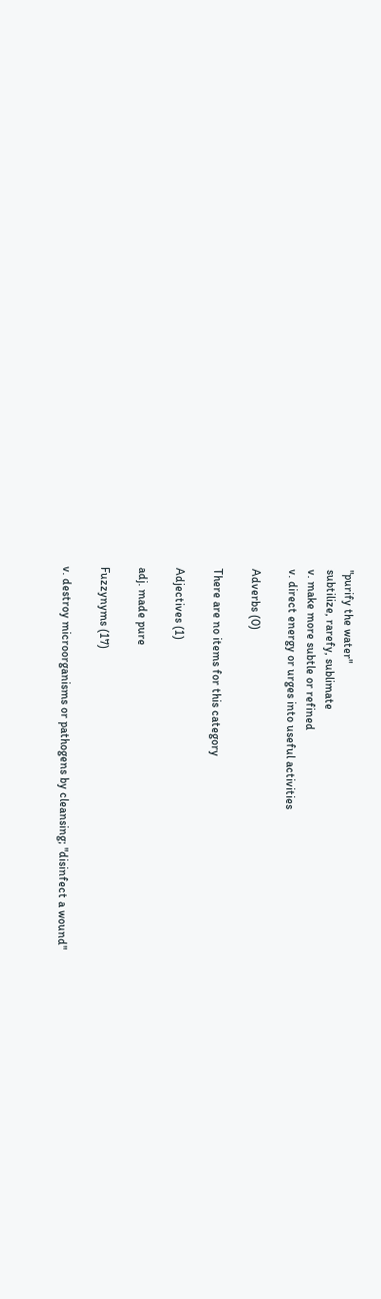"purify the water"
subtilize, rarefy, sublimate
v. make more subtle or refined
v. direct energy or urges into useful activities

Adverbs (0)

There are no items for this category

Adjectives (1)

adj. made pure

Fuzzynyms (17)

v. destroy microorganisms or pathogens by cleansing; "disinfect a wound"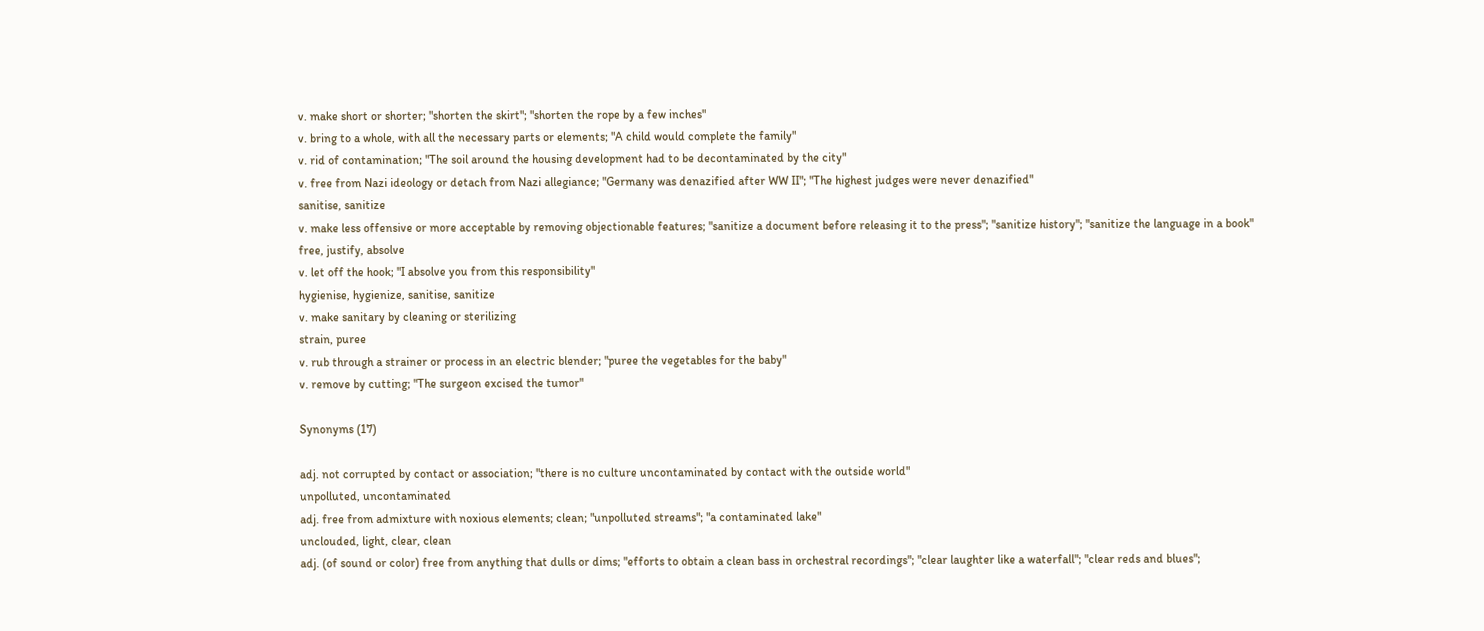v. make short or shorter; "shorten the skirt"; "shorten the rope by a few inches"
v. bring to a whole, with all the necessary parts or elements; "A child would complete the family"
v. rid of contamination; "The soil around the housing development had to be decontaminated by the city"
v. free from Nazi ideology or detach from Nazi allegiance; "Germany was denazified after WW II"; "The highest judges were never denazified"
sanitise, sanitize
v. make less offensive or more acceptable by removing objectionable features; "sanitize a document before releasing it to the press"; "sanitize history"; "sanitize the language in a book"
free, justify, absolve
v. let off the hook; "I absolve you from this responsibility"
hygienise, hygienize, sanitise, sanitize
v. make sanitary by cleaning or sterilizing
strain, puree
v. rub through a strainer or process in an electric blender; "puree the vegetables for the baby"
v. remove by cutting; "The surgeon excised the tumor"

Synonyms (17)

adj. not corrupted by contact or association; "there is no culture uncontaminated by contact with the outside world"
unpolluted, uncontaminated
adj. free from admixture with noxious elements; clean; "unpolluted streams"; "a contaminated lake"
unclouded, light, clear, clean
adj. (of sound or color) free from anything that dulls or dims; "efforts to obtain a clean bass in orchestral recordings"; "clear laughter like a waterfall"; "clear reds and blues";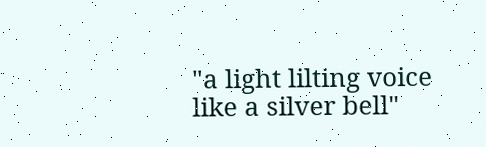"a light lilting voice like a silver bell"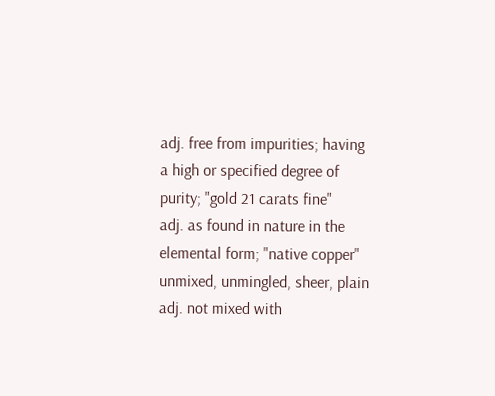adj. free from impurities; having a high or specified degree of purity; "gold 21 carats fine"
adj. as found in nature in the elemental form; "native copper"
unmixed, unmingled, sheer, plain
adj. not mixed with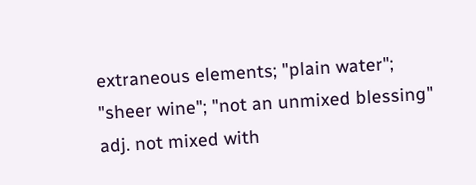extraneous elements; "plain water"; "sheer wine"; "not an unmixed blessing"
adj. not mixed with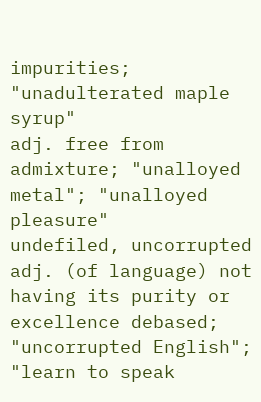impurities; "unadulterated maple syrup"
adj. free from admixture; "unalloyed metal"; "unalloyed pleasure"
undefiled, uncorrupted
adj. (of language) not having its purity or excellence debased; "uncorrupted English"; "learn to speak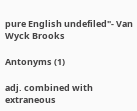pure English undefiled"- Van Wyck Brooks

Antonyms (1)

adj. combined with extraneous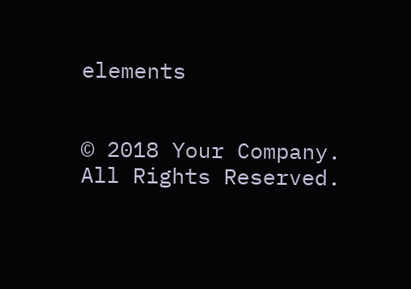elements


© 2018 Your Company. All Rights Reserved.